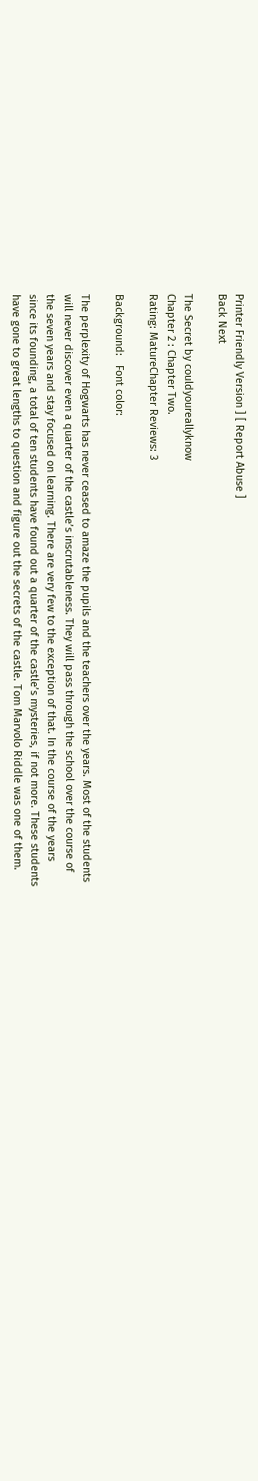Printer Friendly Version ] [ Report Abuse ]
Back Next

The Secret by couldyoureallyknow
Chapter 2 : Chapter Two.
Rating: MatureChapter Reviews: 3

Background:   Font color:

The perplexity of Hogwarts has never ceased to amaze the pupils and the teachers over the years. Most of the students will never discover even a quarter of the castle’s inscrutableness. They will pass through the school over the course of the seven years and stay focused on learning. There are very few to the exception of that. In the course of the years since its founding, a total of ten students have found out a quarter of the castle’s mysteries, if not more. These students have gone to great lengths to question and figure out the secrets of the castle. Tom Marvolo Riddle was one of them.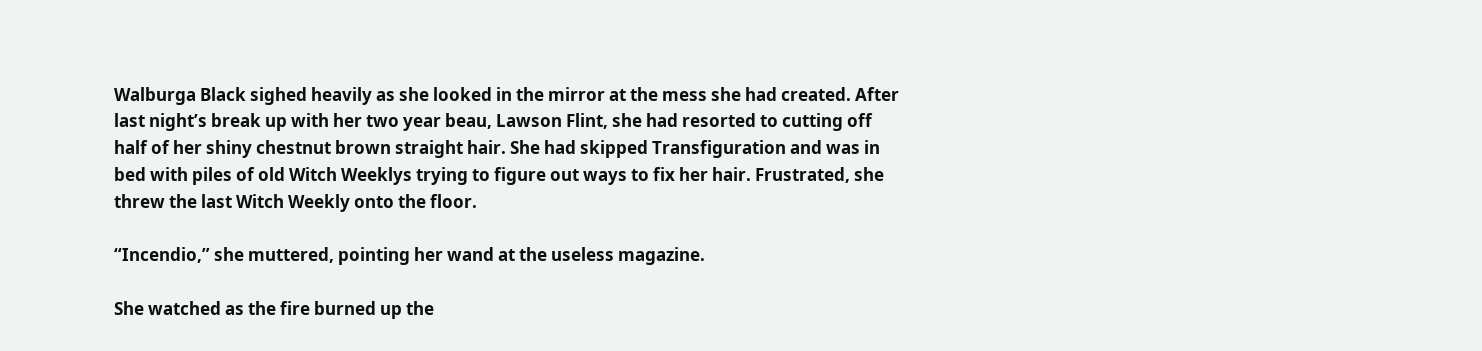Walburga Black sighed heavily as she looked in the mirror at the mess she had created. After last night’s break up with her two year beau, Lawson Flint, she had resorted to cutting off half of her shiny chestnut brown straight hair. She had skipped Transfiguration and was in bed with piles of old Witch Weeklys trying to figure out ways to fix her hair. Frustrated, she threw the last Witch Weekly onto the floor.

“Incendio,” she muttered, pointing her wand at the useless magazine.

She watched as the fire burned up the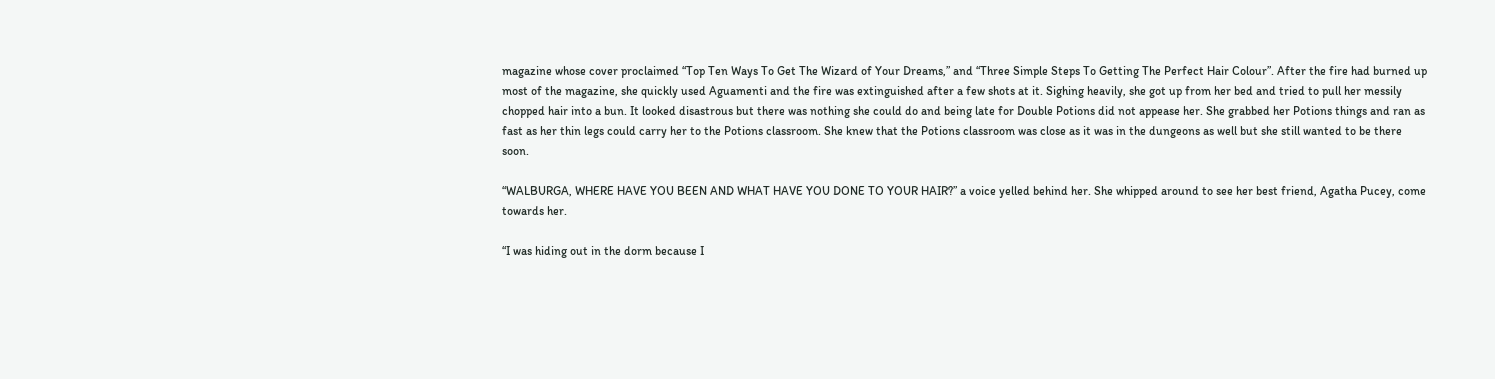magazine whose cover proclaimed “Top Ten Ways To Get The Wizard of Your Dreams,” and “Three Simple Steps To Getting The Perfect Hair Colour”. After the fire had burned up most of the magazine, she quickly used Aguamenti and the fire was extinguished after a few shots at it. Sighing heavily, she got up from her bed and tried to pull her messily chopped hair into a bun. It looked disastrous but there was nothing she could do and being late for Double Potions did not appease her. She grabbed her Potions things and ran as fast as her thin legs could carry her to the Potions classroom. She knew that the Potions classroom was close as it was in the dungeons as well but she still wanted to be there soon.

“WALBURGA, WHERE HAVE YOU BEEN AND WHAT HAVE YOU DONE TO YOUR HAIR?” a voice yelled behind her. She whipped around to see her best friend, Agatha Pucey, come towards her.

“I was hiding out in the dorm because I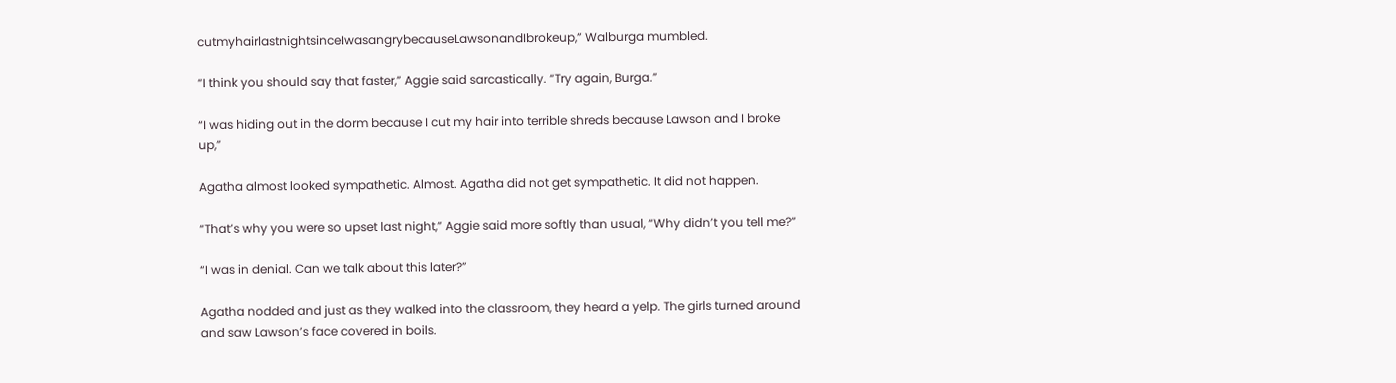cutmyhairlastnightsinceIwasangrybecauseLawsonandIbrokeup,” Walburga mumbled.

“I think you should say that faster,” Aggie said sarcastically. “Try again, Burga.”

“I was hiding out in the dorm because I cut my hair into terrible shreds because Lawson and I broke up,”

Agatha almost looked sympathetic. Almost. Agatha did not get sympathetic. It did not happen.

“That’s why you were so upset last night,” Aggie said more softly than usual, “Why didn’t you tell me?”

“I was in denial. Can we talk about this later?”

Agatha nodded and just as they walked into the classroom, they heard a yelp. The girls turned around and saw Lawson’s face covered in boils.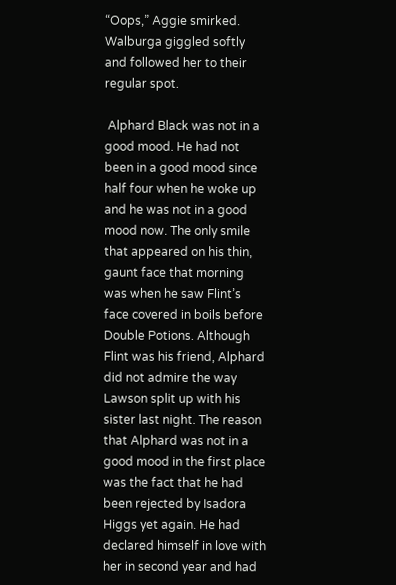“Oops,” Aggie smirked. Walburga giggled softly and followed her to their regular spot.

 Alphard Black was not in a good mood. He had not been in a good mood since half four when he woke up and he was not in a good mood now. The only smile that appeared on his thin, gaunt face that morning was when he saw Flint’s face covered in boils before Double Potions. Although Flint was his friend, Alphard did not admire the way Lawson split up with his sister last night. The reason that Alphard was not in a good mood in the first place was the fact that he had been rejected by Isadora Higgs yet again. He had declared himself in love with her in second year and had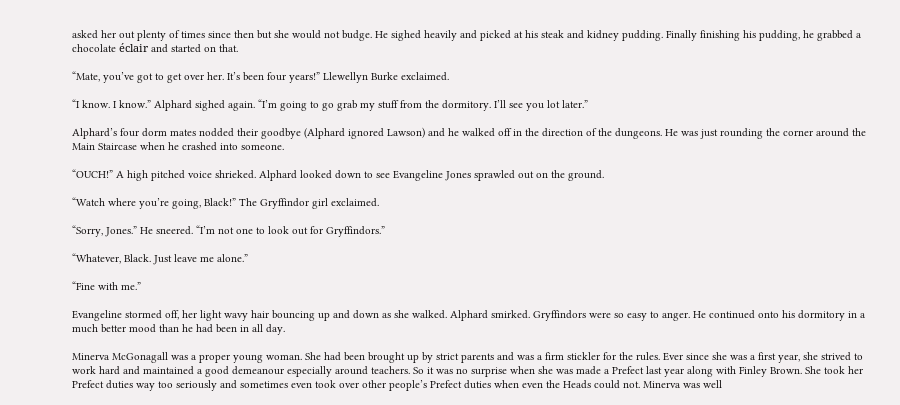asked her out plenty of times since then but she would not budge. He sighed heavily and picked at his steak and kidney pudding. Finally finishing his pudding, he grabbed a chocolate éclair and started on that.

“Mate, you’ve got to get over her. It’s been four years!” Llewellyn Burke exclaimed.

“I know. I know.” Alphard sighed again. “I’m going to go grab my stuff from the dormitory. I’ll see you lot later.”

Alphard’s four dorm mates nodded their goodbye (Alphard ignored Lawson) and he walked off in the direction of the dungeons. He was just rounding the corner around the Main Staircase when he crashed into someone.

“OUCH!” A high pitched voice shrieked. Alphard looked down to see Evangeline Jones sprawled out on the ground.

“Watch where you’re going, Black!” The Gryffindor girl exclaimed.

“Sorry, Jones.” He sneered. “I’m not one to look out for Gryffindors.”

“Whatever, Black. Just leave me alone.”

“Fine with me.”

Evangeline stormed off, her light wavy hair bouncing up and down as she walked. Alphard smirked. Gryffindors were so easy to anger. He continued onto his dormitory in a much better mood than he had been in all day.

Minerva McGonagall was a proper young woman. She had been brought up by strict parents and was a firm stickler for the rules. Ever since she was a first year, she strived to work hard and maintained a good demeanour especially around teachers. So it was no surprise when she was made a Prefect last year along with Finley Brown. She took her Prefect duties way too seriously and sometimes even took over other people’s Prefect duties when even the Heads could not. Minerva was well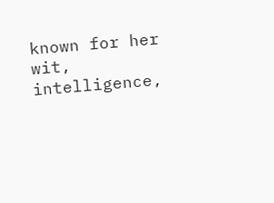known for her wit, intelligence,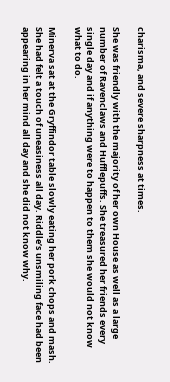charisma, and severe sharpness at times.

She was friendly with the majority of her own House as well as a large number of Ravenclaws and Hufflepuffs. She treasured her friends every single day and if anything were to happen to them she would not know what to do.

Minerva sat at the Gryffindor table slowly eating her pork chops and mash. She had felt a touch of uneasiness all day. Riddle’s unsmiling face had been appearing in her mind all day and she did not know why.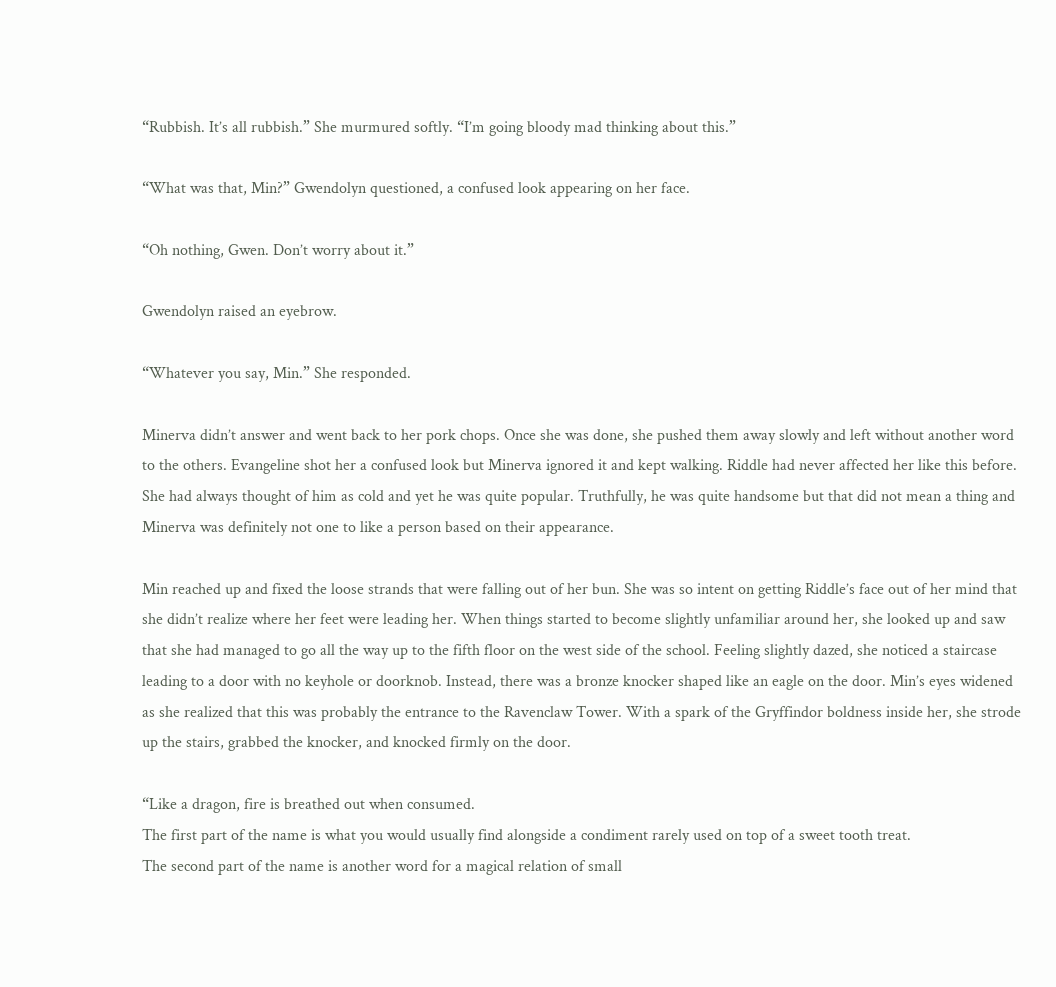“Rubbish. It’s all rubbish.” She murmured softly. “I’m going bloody mad thinking about this.”

“What was that, Min?” Gwendolyn questioned, a confused look appearing on her face.

“Oh nothing, Gwen. Don’t worry about it.”

Gwendolyn raised an eyebrow.

“Whatever you say, Min.” She responded.

Minerva didn’t answer and went back to her pork chops. Once she was done, she pushed them away slowly and left without another word to the others. Evangeline shot her a confused look but Minerva ignored it and kept walking. Riddle had never affected her like this before. She had always thought of him as cold and yet he was quite popular. Truthfully, he was quite handsome but that did not mean a thing and Minerva was definitely not one to like a person based on their appearance.

Min reached up and fixed the loose strands that were falling out of her bun. She was so intent on getting Riddle’s face out of her mind that she didn’t realize where her feet were leading her. When things started to become slightly unfamiliar around her, she looked up and saw that she had managed to go all the way up to the fifth floor on the west side of the school. Feeling slightly dazed, she noticed a staircase leading to a door with no keyhole or doorknob. Instead, there was a bronze knocker shaped like an eagle on the door. Min’s eyes widened as she realized that this was probably the entrance to the Ravenclaw Tower. With a spark of the Gryffindor boldness inside her, she strode up the stairs, grabbed the knocker, and knocked firmly on the door.

“Like a dragon, fire is breathed out when consumed.
The first part of the name is what you would usually find alongside a condiment rarely used on top of a sweet tooth treat.
The second part of the name is another word for a magical relation of small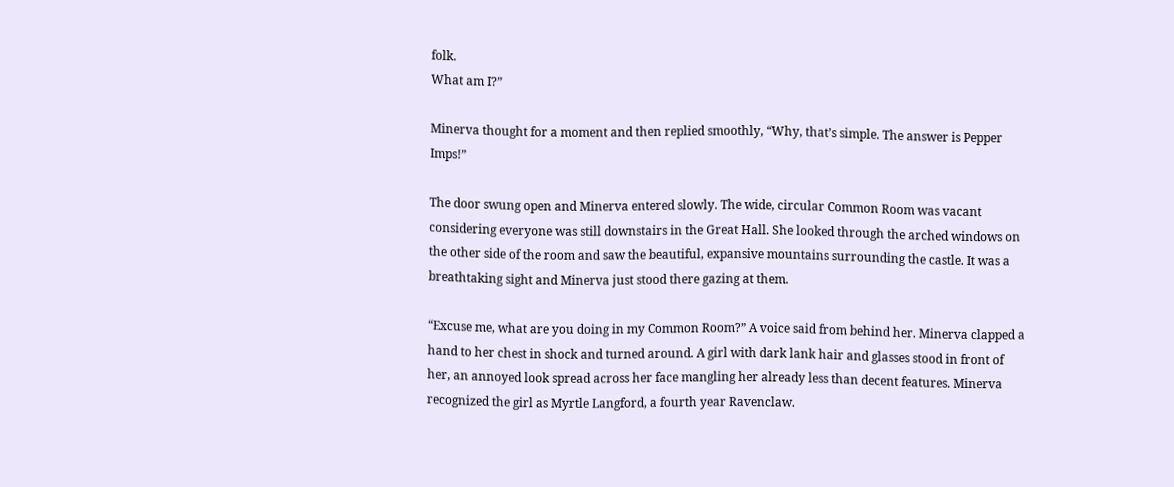folk.
What am I?”

Minerva thought for a moment and then replied smoothly, “Why, that’s simple. The answer is Pepper Imps!”

The door swung open and Minerva entered slowly. The wide, circular Common Room was vacant considering everyone was still downstairs in the Great Hall. She looked through the arched windows on the other side of the room and saw the beautiful, expansive mountains surrounding the castle. It was a breathtaking sight and Minerva just stood there gazing at them.

“Excuse me, what are you doing in my Common Room?” A voice said from behind her. Minerva clapped a hand to her chest in shock and turned around. A girl with dark lank hair and glasses stood in front of her, an annoyed look spread across her face mangling her already less than decent features. Minerva recognized the girl as Myrtle Langford, a fourth year Ravenclaw.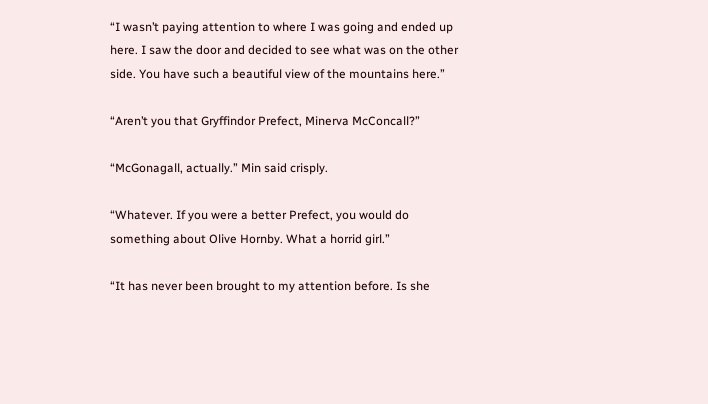“I wasn’t paying attention to where I was going and ended up here. I saw the door and decided to see what was on the other side. You have such a beautiful view of the mountains here.”

“Aren’t you that Gryffindor Prefect, Minerva McConcall?”

“McGonagall, actually.” Min said crisply.

“Whatever. If you were a better Prefect, you would do something about Olive Hornby. What a horrid girl.”

“It has never been brought to my attention before. Is she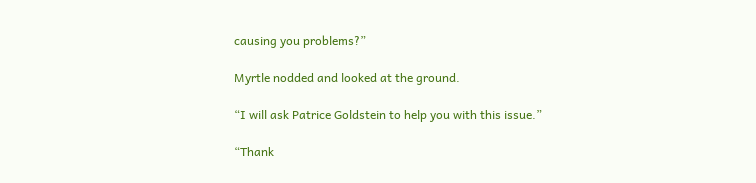causing you problems?”

Myrtle nodded and looked at the ground.

“I will ask Patrice Goldstein to help you with this issue.”

“Thank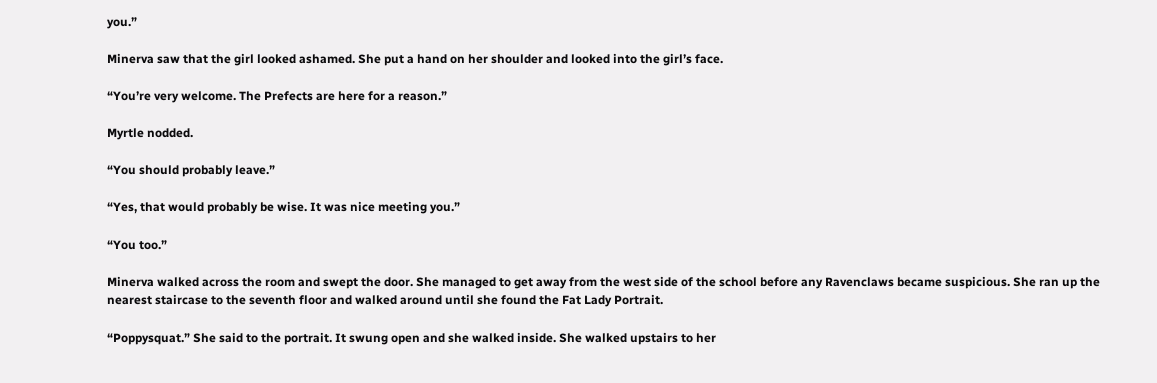you.”

Minerva saw that the girl looked ashamed. She put a hand on her shoulder and looked into the girl’s face.

“You’re very welcome. The Prefects are here for a reason.”

Myrtle nodded.

“You should probably leave.”

“Yes, that would probably be wise. It was nice meeting you.”

“You too.”

Minerva walked across the room and swept the door. She managed to get away from the west side of the school before any Ravenclaws became suspicious. She ran up the nearest staircase to the seventh floor and walked around until she found the Fat Lady Portrait.

“Poppysquat.” She said to the portrait. It swung open and she walked inside. She walked upstairs to her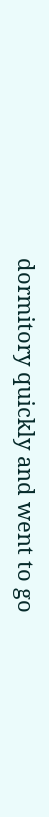dormitory quickly and went to go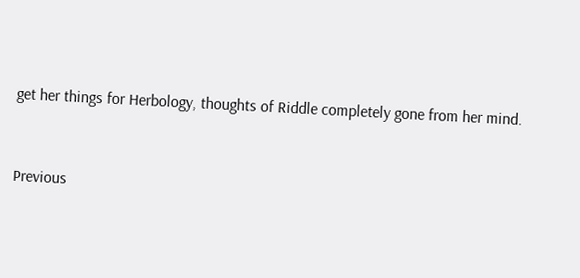get her things for Herbology, thoughts of Riddle completely gone from her mind.


Previous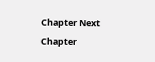Chapter Next Chapter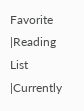Favorite |Reading List |Currently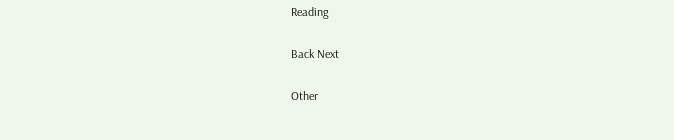Reading

Back Next

Other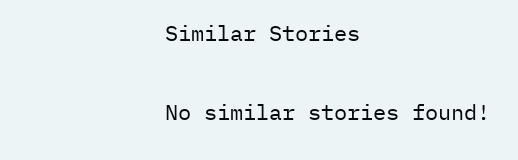Similar Stories

No similar stories found!